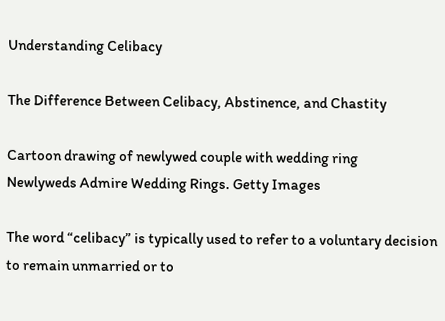Understanding Celibacy

The Difference Between Celibacy, Abstinence, and Chastity

Cartoon drawing of newlywed couple with wedding ring
Newlyweds Admire Wedding Rings. Getty Images

The word “celibacy” is typically used to refer to a voluntary decision to remain unmarried or to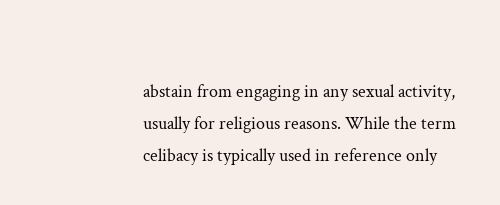abstain from engaging in any sexual activity, usually for religious reasons. While the term celibacy is typically used in reference only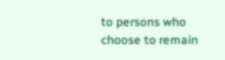to persons who choose to remain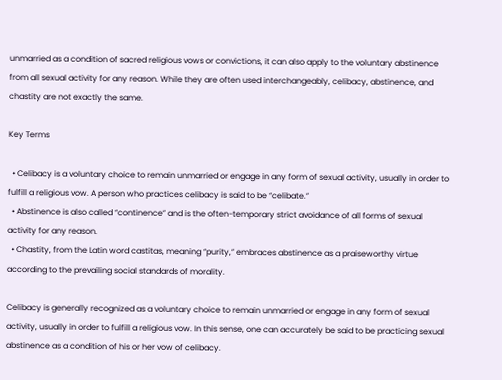unmarried as a condition of sacred religious vows or convictions, it can also apply to the voluntary abstinence from all sexual activity for any reason. While they are often used interchangeably, celibacy, abstinence, and chastity are not exactly the same.

Key Terms

  • Celibacy is a voluntary choice to remain unmarried or engage in any form of sexual activity, usually in order to fulfill a religious vow. A person who practices celibacy is said to be “celibate.”
  • Abstinence is also called “continence” and is the often-temporary strict avoidance of all forms of sexual activity for any reason.
  • Chastity, from the Latin word castitas, meaning “purity,” embraces abstinence as a praiseworthy virtue according to the prevailing social standards of morality.

Celibacy is generally recognized as a voluntary choice to remain unmarried or engage in any form of sexual activity, usually in order to fulfill a religious vow. In this sense, one can accurately be said to be practicing sexual abstinence as a condition of his or her vow of celibacy.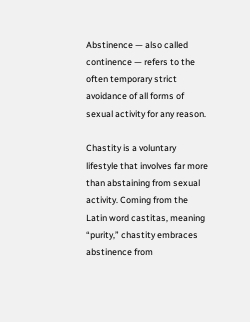Abstinence — also called continence — refers to the often temporary strict avoidance of all forms of sexual activity for any reason.

Chastity is a voluntary lifestyle that involves far more than abstaining from sexual activity. Coming from the Latin word castitas, meaning “purity,” chastity embraces abstinence from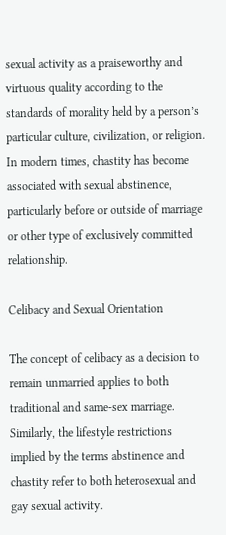sexual activity as a praiseworthy and virtuous quality according to the standards of morality held by a person’s particular culture, civilization, or religion. In modern times, chastity has become associated with sexual abstinence, particularly before or outside of marriage or other type of exclusively committed relationship.

Celibacy and Sexual Orientation

The concept of celibacy as a decision to remain unmarried applies to both traditional and same-sex marriage. Similarly, the lifestyle restrictions implied by the terms abstinence and chastity refer to both heterosexual and gay sexual activity.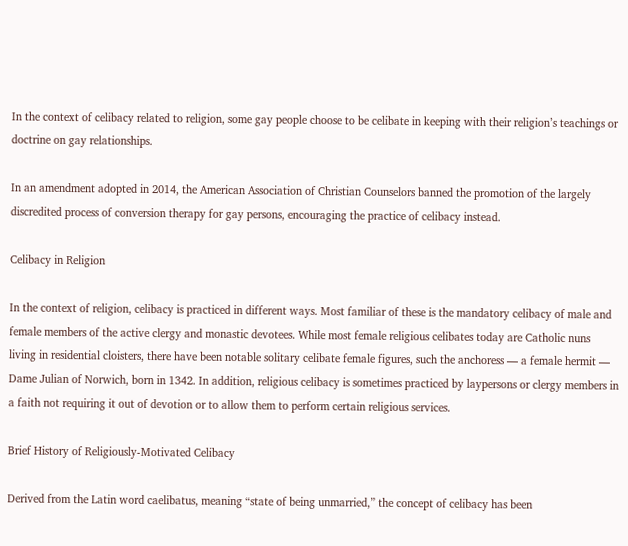In the context of celibacy related to religion, some gay people choose to be celibate in keeping with their religion’s teachings or doctrine on gay relationships.

In an amendment adopted in 2014, the American Association of Christian Counselors banned the promotion of the largely discredited process of conversion therapy for gay persons, encouraging the practice of celibacy instead.

Celibacy in Religion

In the context of religion, celibacy is practiced in different ways. Most familiar of these is the mandatory celibacy of male and female members of the active clergy and monastic devotees. While most female religious celibates today are Catholic nuns living in residential cloisters, there have been notable solitary celibate female figures, such the anchoress — a female hermit — Dame Julian of Norwich, born in 1342. In addition, religious celibacy is sometimes practiced by laypersons or clergy members in a faith not requiring it out of devotion or to allow them to perform certain religious services.

Brief History of Religiously-Motivated Celibacy

Derived from the Latin word caelibatus, meaning “state of being unmarried,” the concept of celibacy has been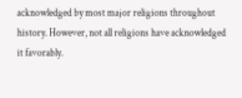acknowledged by most major religions throughout history. However, not all religions have acknowledged it favorably.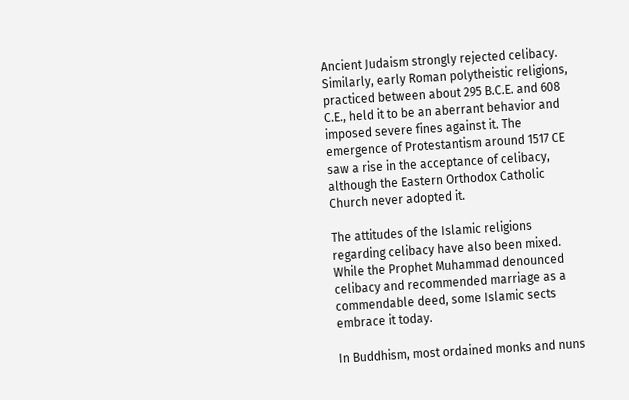Ancient Judaism strongly rejected celibacy. Similarly, early Roman polytheistic religions, practiced between about 295 B.C.E. and 608 C.E., held it to be an aberrant behavior and imposed severe fines against it. The emergence of Protestantism around 1517 CE saw a rise in the acceptance of celibacy, although the Eastern Orthodox Catholic Church never adopted it.

The attitudes of the Islamic religions regarding celibacy have also been mixed. While the Prophet Muhammad denounced celibacy and recommended marriage as a commendable deed, some Islamic sects embrace it today.

In Buddhism, most ordained monks and nuns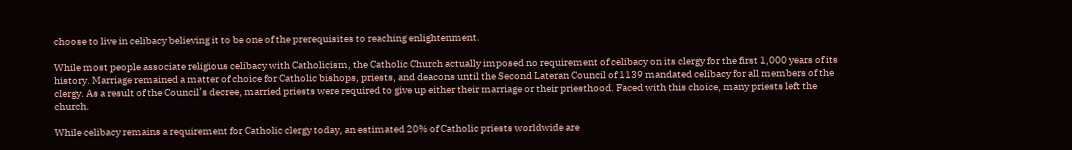choose to live in celibacy believing it to be one of the prerequisites to reaching enlightenment.

While most people associate religious celibacy with Catholicism, the Catholic Church actually imposed no requirement of celibacy on its clergy for the first 1,000 years of its history. Marriage remained a matter of choice for Catholic bishops, priests, and deacons until the Second Lateran Council of 1139 mandated celibacy for all members of the clergy. As a result of the Council’s decree, married priests were required to give up either their marriage or their priesthood. Faced with this choice, many priests left the church.

While celibacy remains a requirement for Catholic clergy today, an estimated 20% of Catholic priests worldwide are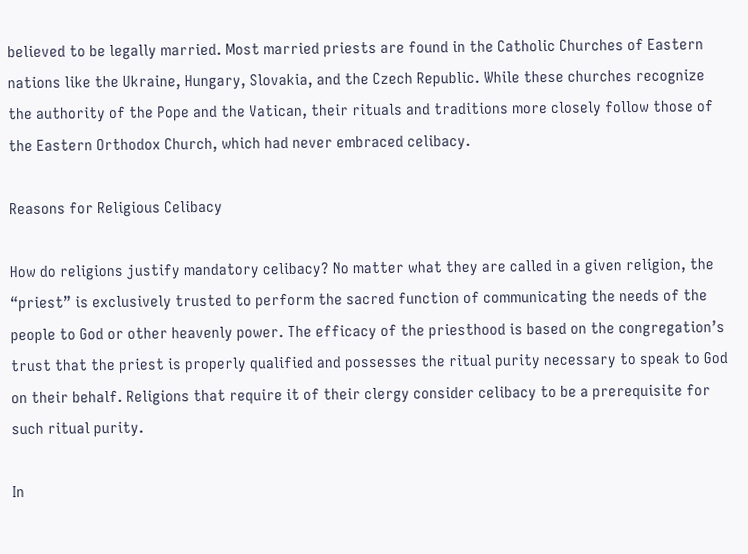believed to be legally married. Most married priests are found in the Catholic Churches of Eastern nations like the Ukraine, Hungary, Slovakia, and the Czech Republic. While these churches recognize the authority of the Pope and the Vatican, their rituals and traditions more closely follow those of the Eastern Orthodox Church, which had never embraced celibacy.

Reasons for Religious Celibacy

How do religions justify mandatory celibacy? No matter what they are called in a given religion, the “priest” is exclusively trusted to perform the sacred function of communicating the needs of the people to God or other heavenly power. The efficacy of the priesthood is based on the congregation’s trust that the priest is properly qualified and possesses the ritual purity necessary to speak to God on their behalf. Religions that require it of their clergy consider celibacy to be a prerequisite for such ritual purity.

In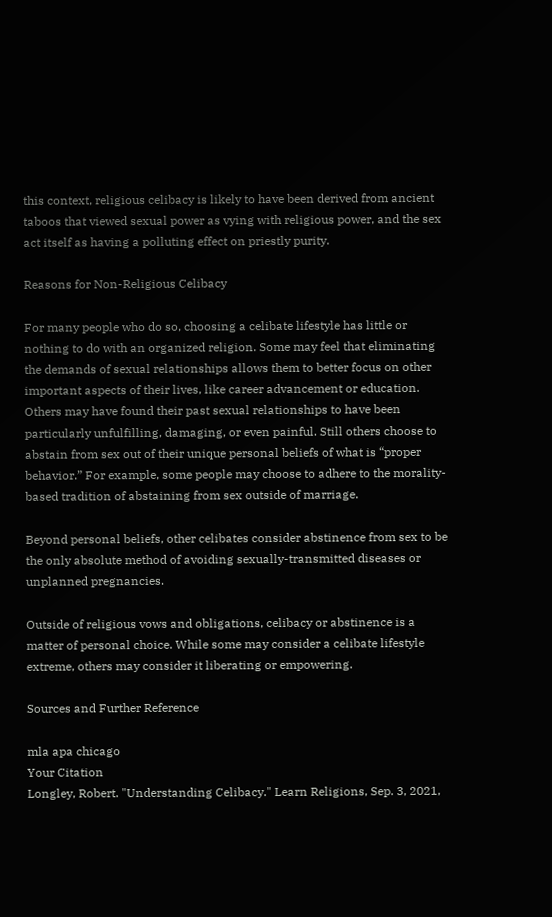this context, religious celibacy is likely to have been derived from ancient taboos that viewed sexual power as vying with religious power, and the sex act itself as having a polluting effect on priestly purity.

Reasons for Non-Religious Celibacy

For many people who do so, choosing a celibate lifestyle has little or nothing to do with an organized religion. Some may feel that eliminating the demands of sexual relationships allows them to better focus on other important aspects of their lives, like career advancement or education. Others may have found their past sexual relationships to have been particularly unfulfilling, damaging, or even painful. Still others choose to abstain from sex out of their unique personal beliefs of what is “proper behavior.” For example, some people may choose to adhere to the morality-based tradition of abstaining from sex outside of marriage.

Beyond personal beliefs, other celibates consider abstinence from sex to be the only absolute method of avoiding sexually-transmitted diseases or unplanned pregnancies.

Outside of religious vows and obligations, celibacy or abstinence is a matter of personal choice. While some may consider a celibate lifestyle extreme, others may consider it liberating or empowering.

Sources and Further Reference

mla apa chicago
Your Citation
Longley, Robert. "Understanding Celibacy." Learn Religions, Sep. 3, 2021,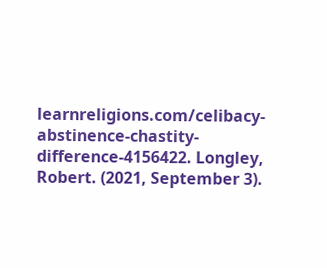learnreligions.com/celibacy-abstinence-chastity-difference-4156422. Longley, Robert. (2021, September 3).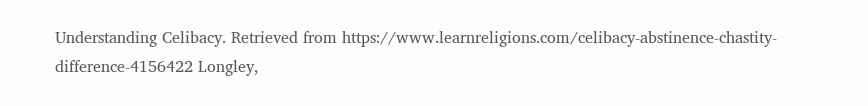Understanding Celibacy. Retrieved from https://www.learnreligions.com/celibacy-abstinence-chastity-difference-4156422 Longley,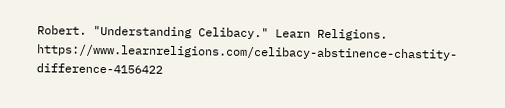Robert. "Understanding Celibacy." Learn Religions. https://www.learnreligions.com/celibacy-abstinence-chastity-difference-4156422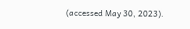(accessed May 30, 2023).